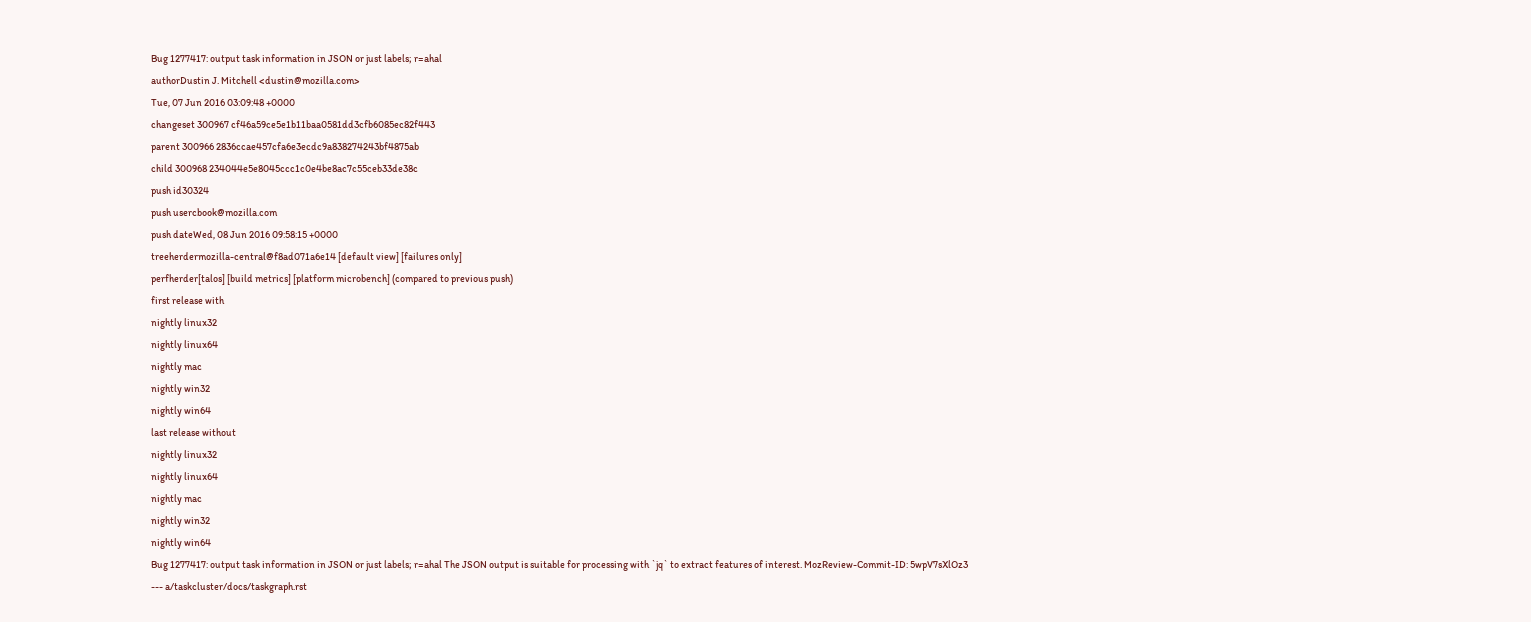Bug 1277417: output task information in JSON or just labels; r=ahal
authorDustin J. Mitchell <dustin@mozilla.com>
Tue, 07 Jun 2016 03:09:48 +0000
changeset 300967 cf46a59ce5e1b11baa0581dd3cfb6085ec82f443
parent 300966 2836ccae457cfa6e3ecdc9a838274243bf4875ab
child 300968 234044e5e8045ccc1c0e4be8ac7c55ceb33de38c
push id30324
push usercbook@mozilla.com
push dateWed, 08 Jun 2016 09:58:15 +0000
treeherdermozilla-central@f8ad071a6e14 [default view] [failures only]
perfherder[talos] [build metrics] [platform microbench] (compared to previous push)
first release with
nightly linux32
nightly linux64
nightly mac
nightly win32
nightly win64
last release without
nightly linux32
nightly linux64
nightly mac
nightly win32
nightly win64
Bug 1277417: output task information in JSON or just labels; r=ahal The JSON output is suitable for processing with `jq` to extract features of interest. MozReview-Commit-ID: 5wpV7sXlOz3
--- a/taskcluster/docs/taskgraph.rst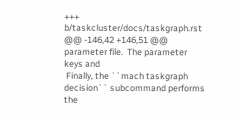+++ b/taskcluster/docs/taskgraph.rst
@@ -146,42 +146,51 @@ parameter file.  The parameter keys and
 Finally, the ``mach taskgraph decision`` subcommand performs the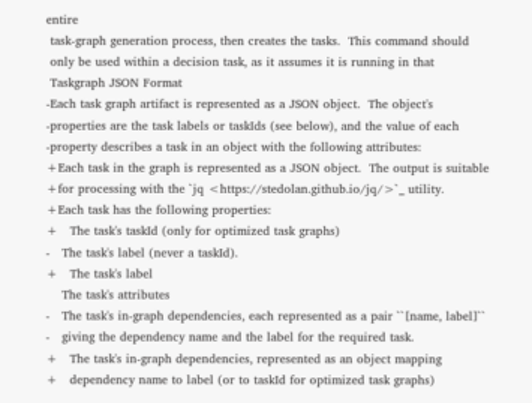entire
 task-graph generation process, then creates the tasks.  This command should
 only be used within a decision task, as it assumes it is running in that
 Taskgraph JSON Format
-Each task graph artifact is represented as a JSON object.  The object's
-properties are the task labels or taskIds (see below), and the value of each
-property describes a task in an object with the following attributes:
+Each task in the graph is represented as a JSON object.  The output is suitable
+for processing with the `jq <https://stedolan.github.io/jq/>`_ utility.
+Each task has the following properties:
+   The task's taskId (only for optimized task graphs)
-   The task's label (never a taskId).
+   The task's label
    The task's attributes
-   The task's in-graph dependencies, each represented as a pair ``[name, label]``
-   giving the dependency name and the label for the required task.
+   The task's in-graph dependencies, represented as an object mapping
+   dependency name to label (or to taskId for optimized task graphs)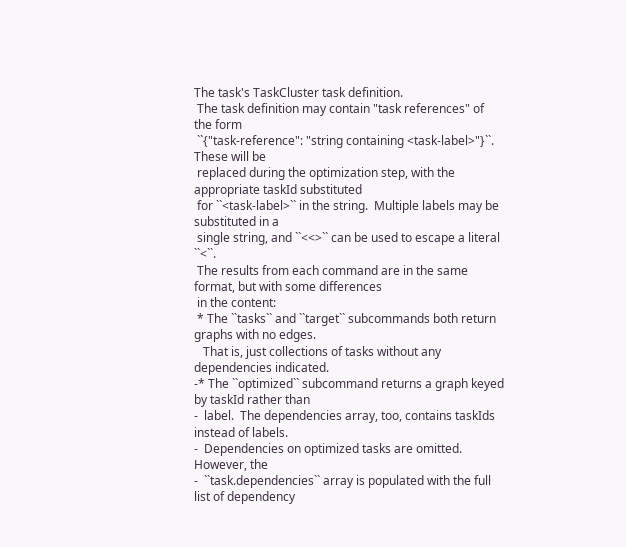The task's TaskCluster task definition.
 The task definition may contain "task references" of the form
 ``{"task-reference": "string containing <task-label>"}``.  These will be
 replaced during the optimization step, with the appropriate taskId substituted
 for ``<task-label>`` in the string.  Multiple labels may be substituted in a
 single string, and ``<<>`` can be used to escape a literal ``<``.
 The results from each command are in the same format, but with some differences
 in the content:
 * The ``tasks`` and ``target`` subcommands both return graphs with no edges.
   That is, just collections of tasks without any dependencies indicated.
-* The ``optimized`` subcommand returns a graph keyed by taskId rather than
-  label.  The dependencies array, too, contains taskIds instead of labels.
-  Dependencies on optimized tasks are omitted.  However, the
-  ``task.dependencies`` array is populated with the full list of dependency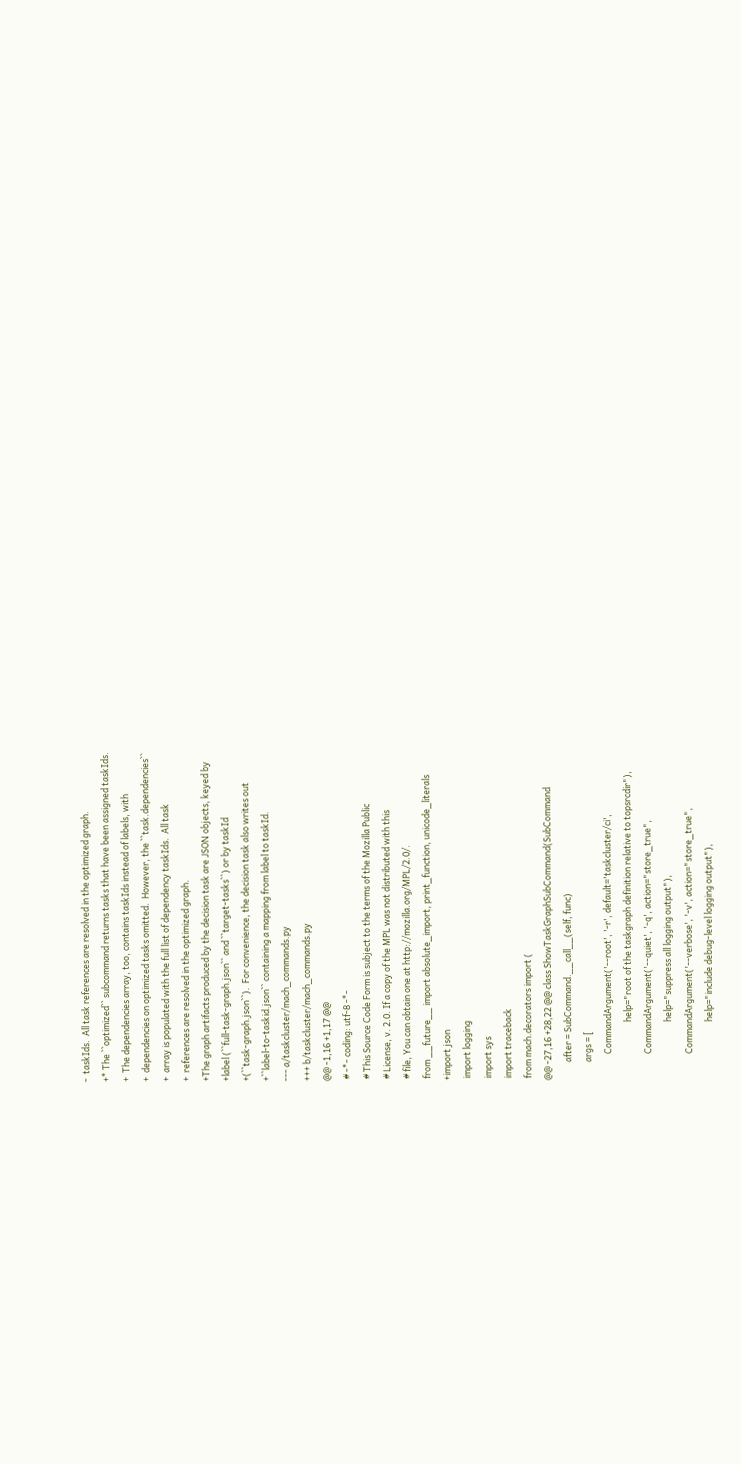-  taskIds.  All task references are resolved in the optimized graph.
+* The ``optimized`` subcommand returns tasks that have been assigned taskIds.
+  The dependencies array, too, contains taskIds instead of labels, with
+  dependencies on optimized tasks omitted.  However, the ``task.dependencies``
+  array is populated with the full list of dependency taskIds.  All task
+  references are resolved in the optimized graph.
+The graph artifacts produced by the decision task are JSON objects, keyed by
+label (``full-task-graph.json`` and ``target-tasks``) or by taskId
+(``task-graph.json``).  For convenience, the decision task also writes out
+``label-to-taskid.json`` containing a mapping from label to taskId.
--- a/taskcluster/mach_commands.py
+++ b/taskcluster/mach_commands.py
@@ -1,16 +1,17 @@
 # -*- coding: utf-8 -*-
 # This Source Code Form is subject to the terms of the Mozilla Public
 # License, v. 2.0. If a copy of the MPL was not distributed with this
 # file, You can obtain one at http://mozilla.org/MPL/2.0/.
 from __future__ import absolute_import, print_function, unicode_literals
+import json
 import logging
 import sys
 import traceback
 from mach.decorators import (
@@ -27,16 +28,22 @@ class ShowTaskGraphSubCommand(SubCommand
         after = SubCommand.__call__(self, func)
         args = [
             CommandArgument('--root', '-r', default='taskcluster/ci',
                             help="root of the taskgraph definition relative to topsrcdir"),
             CommandArgument('--quiet', '-q', action="store_true",
                             help="suppress all logging output"),
             CommandArgument('--verbose', '-v', action="store_true",
                             help="include debug-level logging output"),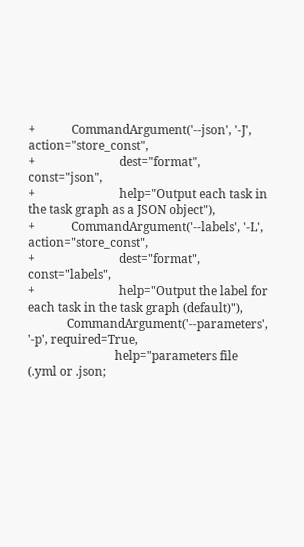+            CommandArgument('--json', '-J', action="store_const",
+                            dest="format", const="json",
+                            help="Output each task in the task graph as a JSON object"),
+            CommandArgument('--labels', '-L', action="store_const",
+                            dest="format", const="labels",
+                            help="Output the label for each task in the task graph (default)"),
             CommandArgument('--parameters', '-p', required=True,
                             help="parameters file (.yml or .json;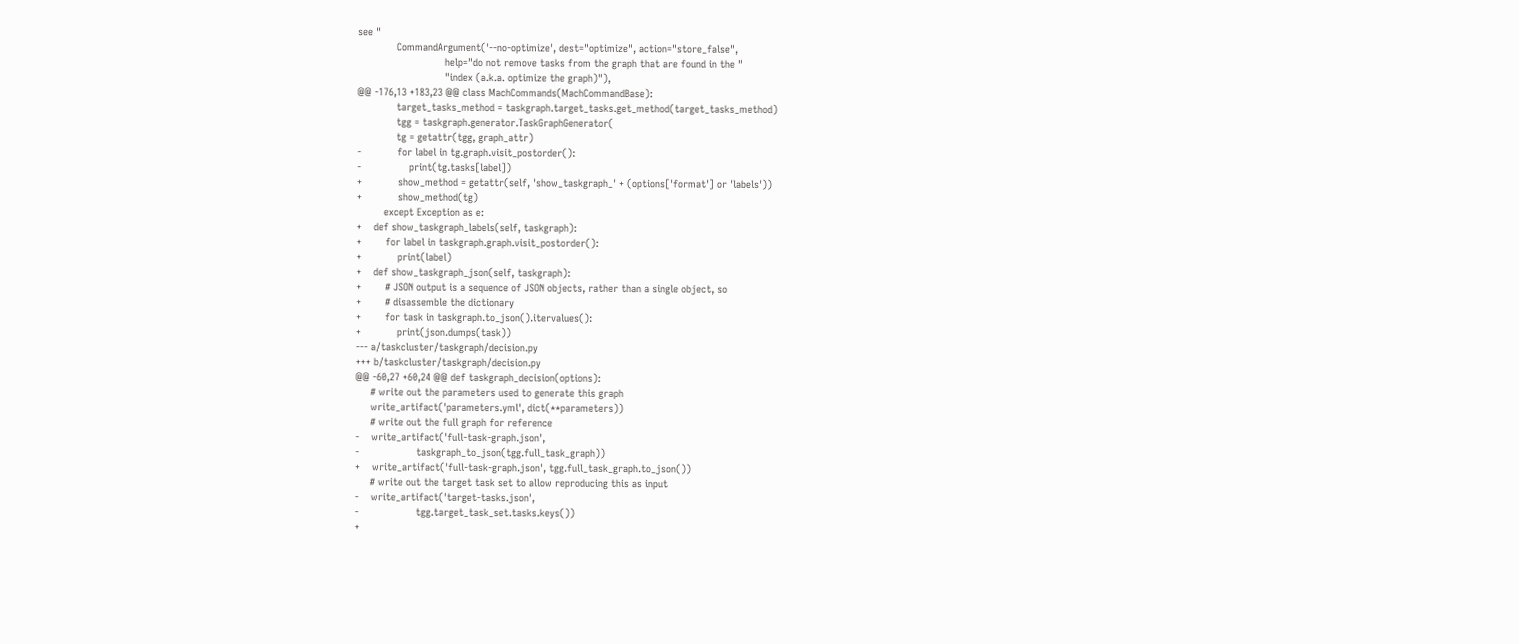see "
             CommandArgument('--no-optimize', dest="optimize", action="store_false",
                             help="do not remove tasks from the graph that are found in the "
                             "index (a.k.a. optimize the graph)"),
@@ -176,13 +183,23 @@ class MachCommands(MachCommandBase):
             target_tasks_method = taskgraph.target_tasks.get_method(target_tasks_method)
             tgg = taskgraph.generator.TaskGraphGenerator(
             tg = getattr(tgg, graph_attr)
-            for label in tg.graph.visit_postorder():
-                print(tg.tasks[label])
+            show_method = getattr(self, 'show_taskgraph_' + (options['format'] or 'labels'))
+            show_method(tg)
         except Exception as e:
+    def show_taskgraph_labels(self, taskgraph):
+        for label in taskgraph.graph.visit_postorder():
+            print(label)
+    def show_taskgraph_json(self, taskgraph):
+        # JSON output is a sequence of JSON objects, rather than a single object, so
+        # disassemble the dictionary
+        for task in taskgraph.to_json().itervalues():
+            print(json.dumps(task))
--- a/taskcluster/taskgraph/decision.py
+++ b/taskcluster/taskgraph/decision.py
@@ -60,27 +60,24 @@ def taskgraph_decision(options):
     # write out the parameters used to generate this graph
     write_artifact('parameters.yml', dict(**parameters))
     # write out the full graph for reference
-    write_artifact('full-task-graph.json',
-                   taskgraph_to_json(tgg.full_task_graph))
+    write_artifact('full-task-graph.json', tgg.full_task_graph.to_json())
     # write out the target task set to allow reproducing this as input
-    write_artifact('target-tasks.json',
-                   tgg.target_task_set.tasks.keys())
+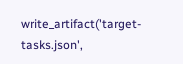write_artifact('target-tasks.json',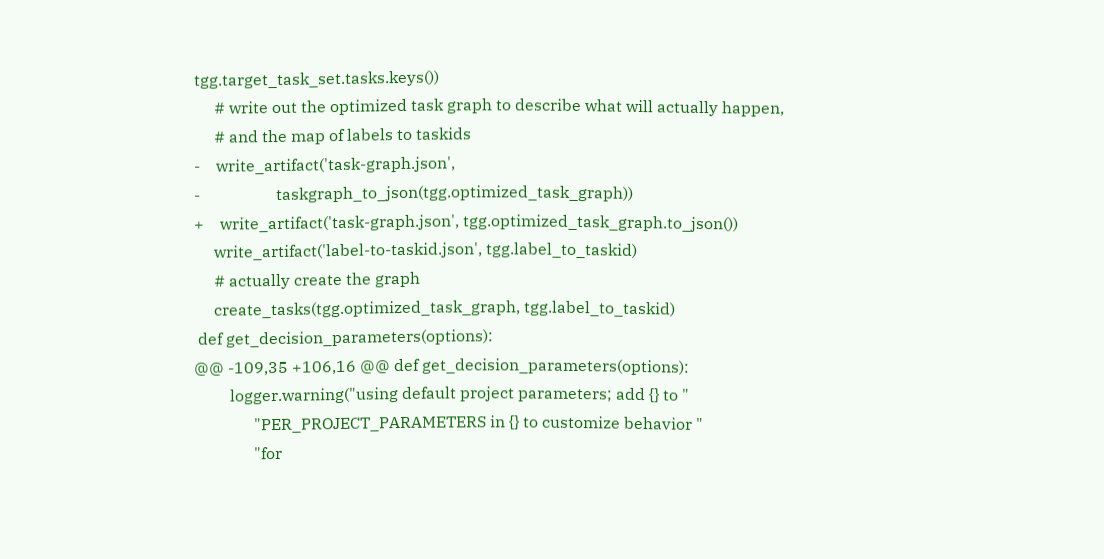tgg.target_task_set.tasks.keys())
     # write out the optimized task graph to describe what will actually happen,
     # and the map of labels to taskids
-    write_artifact('task-graph.json',
-                   taskgraph_to_json(tgg.optimized_task_graph))
+    write_artifact('task-graph.json', tgg.optimized_task_graph.to_json())
     write_artifact('label-to-taskid.json', tgg.label_to_taskid)
     # actually create the graph
     create_tasks(tgg.optimized_task_graph, tgg.label_to_taskid)
 def get_decision_parameters(options):
@@ -109,35 +106,16 @@ def get_decision_parameters(options):
         logger.warning("using default project parameters; add {} to "
               "PER_PROJECT_PARAMETERS in {} to customize behavior "
               "for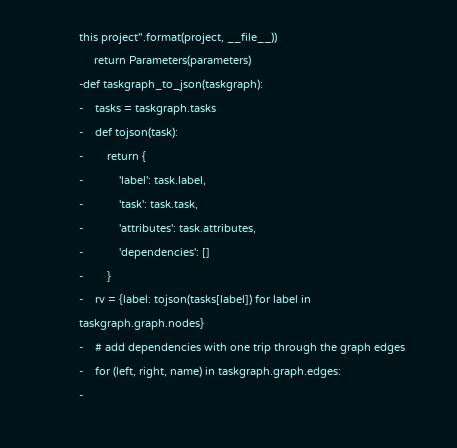this project".format(project, __file__))
     return Parameters(parameters)
-def taskgraph_to_json(taskgraph):
-    tasks = taskgraph.tasks
-    def tojson(task):
-        return {
-            'label': task.label,
-            'task': task.task,
-            'attributes': task.attributes,
-            'dependencies': []
-        }
-    rv = {label: tojson(tasks[label]) for label in taskgraph.graph.nodes}
-    # add dependencies with one trip through the graph edges
-    for (left, right, name) in taskgraph.graph.edges:
-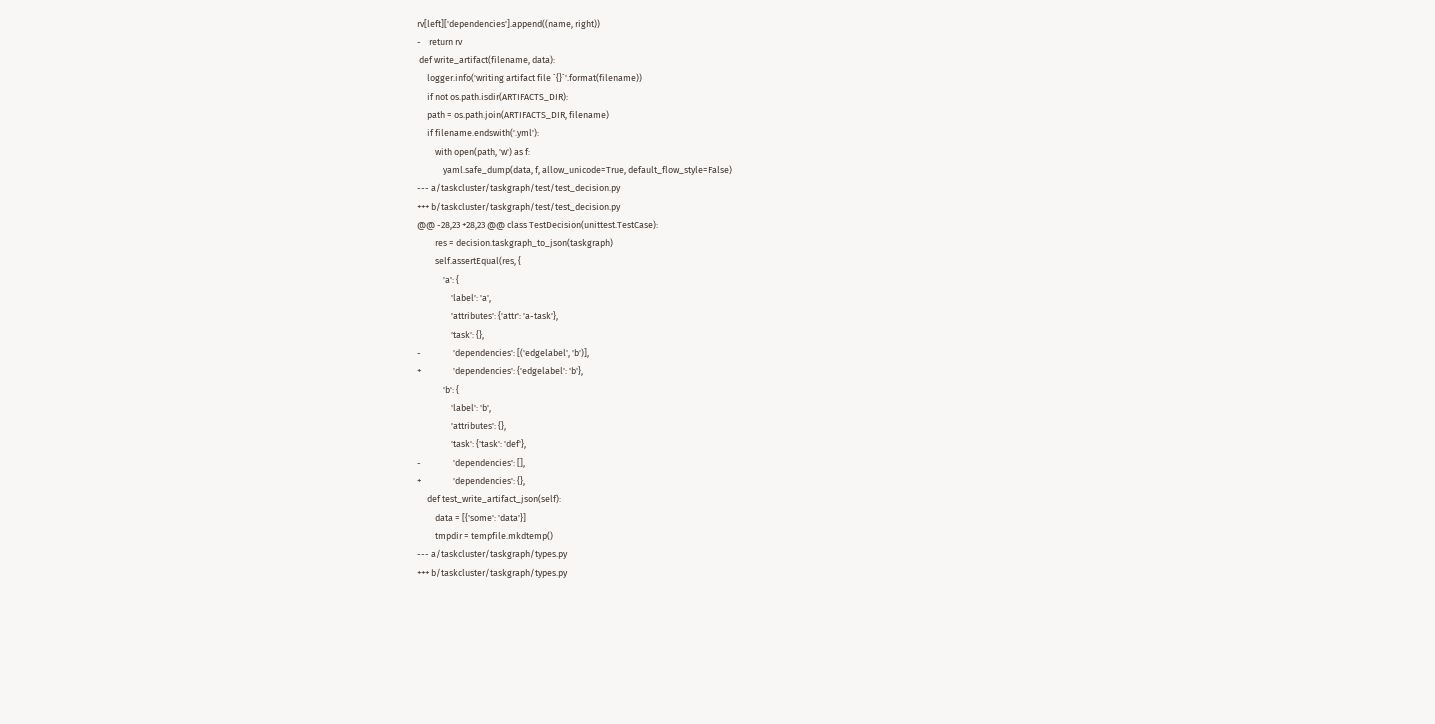rv[left]['dependencies'].append((name, right))
-    return rv
 def write_artifact(filename, data):
     logger.info('writing artifact file `{}`'.format(filename))
     if not os.path.isdir(ARTIFACTS_DIR):
     path = os.path.join(ARTIFACTS_DIR, filename)
     if filename.endswith('.yml'):
         with open(path, 'w') as f:
             yaml.safe_dump(data, f, allow_unicode=True, default_flow_style=False)
--- a/taskcluster/taskgraph/test/test_decision.py
+++ b/taskcluster/taskgraph/test/test_decision.py
@@ -28,23 +28,23 @@ class TestDecision(unittest.TestCase):
         res = decision.taskgraph_to_json(taskgraph)
         self.assertEqual(res, {
             'a': {
                 'label': 'a',
                 'attributes': {'attr': 'a-task'},
                 'task': {},
-                'dependencies': [('edgelabel', 'b')],
+                'dependencies': {'edgelabel': 'b'},
             'b': {
                 'label': 'b',
                 'attributes': {},
                 'task': {'task': 'def'},
-                'dependencies': [],
+                'dependencies': {},
     def test_write_artifact_json(self):
         data = [{'some': 'data'}]
         tmpdir = tempfile.mkdtemp()
--- a/taskcluster/taskgraph/types.py
+++ b/taskcluster/taskgraph/types.py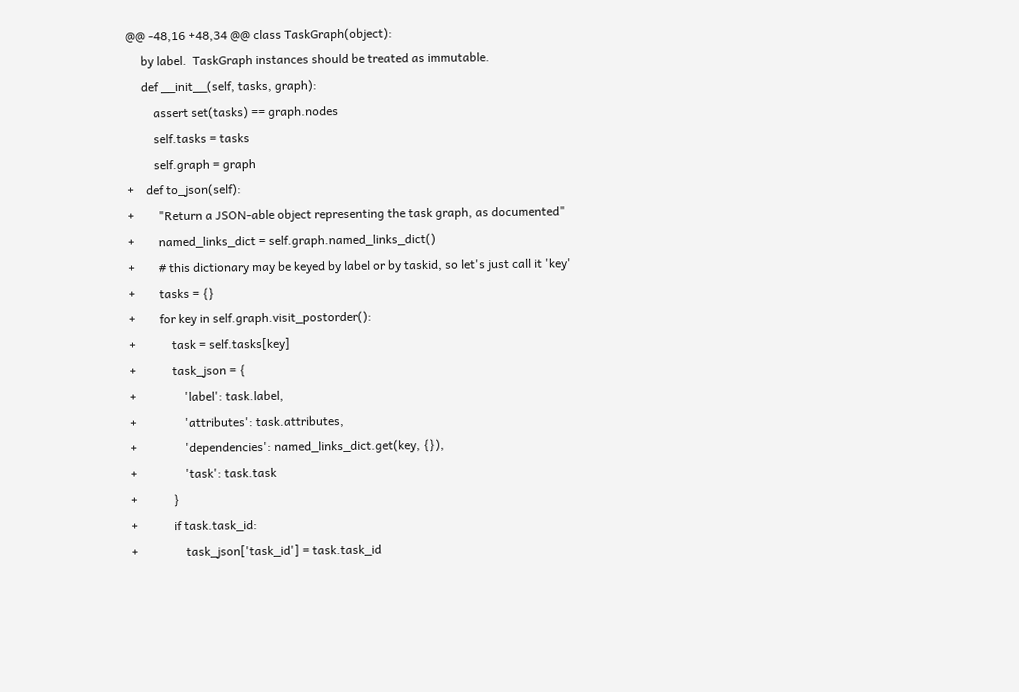@@ -48,16 +48,34 @@ class TaskGraph(object):
     by label.  TaskGraph instances should be treated as immutable.
     def __init__(self, tasks, graph):
         assert set(tasks) == graph.nodes
         self.tasks = tasks
         self.graph = graph
+    def to_json(self):
+        "Return a JSON-able object representing the task graph, as documented"
+        named_links_dict = self.graph.named_links_dict()
+        # this dictionary may be keyed by label or by taskid, so let's just call it 'key'
+        tasks = {}
+        for key in self.graph.visit_postorder():
+            task = self.tasks[key]
+            task_json = {
+                'label': task.label,
+                'attributes': task.attributes,
+                'dependencies': named_links_dict.get(key, {}),
+                'task': task.task
+            }
+            if task.task_id:
+                task_json['task_id'] = task.task_id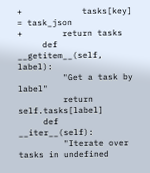+            tasks[key] = task_json
+        return tasks
     def __getitem__(self, label):
         "Get a task by label"
         return self.tasks[label]
     def __iter__(self):
         "Iterate over tasks in undefined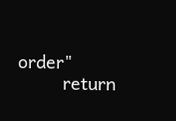order"
         return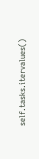self.tasks.itervalues()